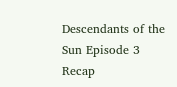Descendants of the Sun Episode 3 Recap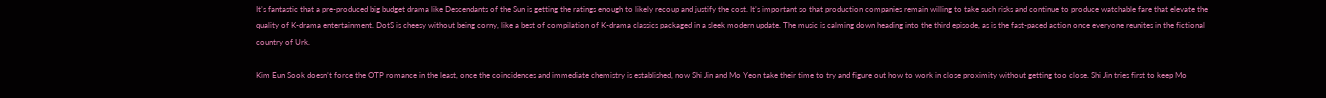It’s fantastic that a pre-produced big budget drama like Descendants of the Sun is getting the ratings enough to likely recoup and justify the cost. It’s important so that production companies remain willing to take such risks and continue to produce watchable fare that elevate the quality of K-drama entertainment. DotS is cheesy without being corny, like a best of compilation of K-drama classics packaged in a sleek modern update. The music is calming down heading into the third episode, as is the fast-paced action once everyone reunites in the fictional country of Urk.

Kim Eun Sook doesn’t force the OTP romance in the least, once the coincidences and immediate chemistry is established, now Shi Jin and Mo Yeon take their time to try and figure out how to work in close proximity without getting too close. Shi Jin tries first to keep Mo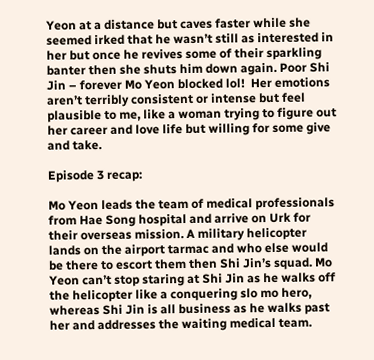Yeon at a distance but caves faster while she seemed irked that he wasn’t still as interested in her but once he revives some of their sparkling banter then she shuts him down again. Poor Shi Jin – forever Mo Yeon blocked lol!  Her emotions aren’t terribly consistent or intense but feel plausible to me, like a woman trying to figure out her career and love life but willing for some give and take.

Episode 3 recap:

Mo Yeon leads the team of medical professionals from Hae Song hospital and arrive on Urk for their overseas mission. A military helicopter lands on the airport tarmac and who else would be there to escort them then Shi Jin’s squad. Mo Yeon can’t stop staring at Shi Jin as he walks off the helicopter like a conquering slo mo hero, whereas Shi Jin is all business as he walks past her and addresses the waiting medical team.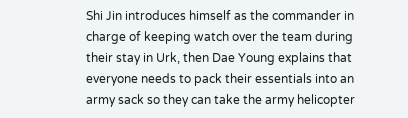Shi Jin introduces himself as the commander in charge of keeping watch over the team during their stay in Urk, then Dae Young explains that everyone needs to pack their essentials into an army sack so they can take the army helicopter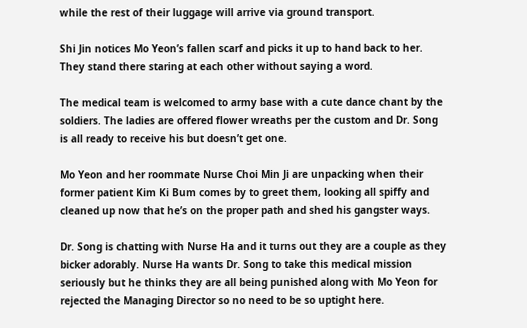while the rest of their luggage will arrive via ground transport.

Shi Jin notices Mo Yeon’s fallen scarf and picks it up to hand back to her. They stand there staring at each other without saying a word.

The medical team is welcomed to army base with a cute dance chant by the soldiers. The ladies are offered flower wreaths per the custom and Dr. Song is all ready to receive his but doesn’t get one.

Mo Yeon and her roommate Nurse Choi Min Ji are unpacking when their former patient Kim Ki Bum comes by to greet them, looking all spiffy and cleaned up now that he’s on the proper path and shed his gangster ways.

Dr. Song is chatting with Nurse Ha and it turns out they are a couple as they bicker adorably. Nurse Ha wants Dr. Song to take this medical mission seriously but he thinks they are all being punished along with Mo Yeon for rejected the Managing Director so no need to be so uptight here.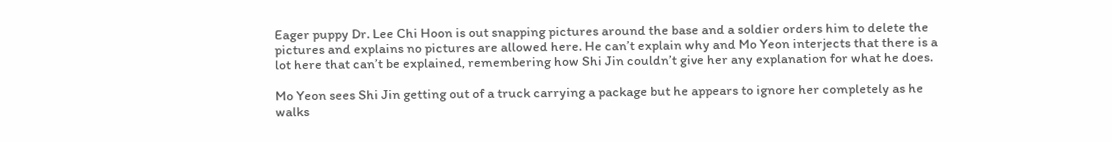Eager puppy Dr. Lee Chi Hoon is out snapping pictures around the base and a soldier orders him to delete the pictures and explains no pictures are allowed here. He can’t explain why and Mo Yeon interjects that there is a lot here that can’t be explained, remembering how Shi Jin couldn’t give her any explanation for what he does.

Mo Yeon sees Shi Jin getting out of a truck carrying a package but he appears to ignore her completely as he walks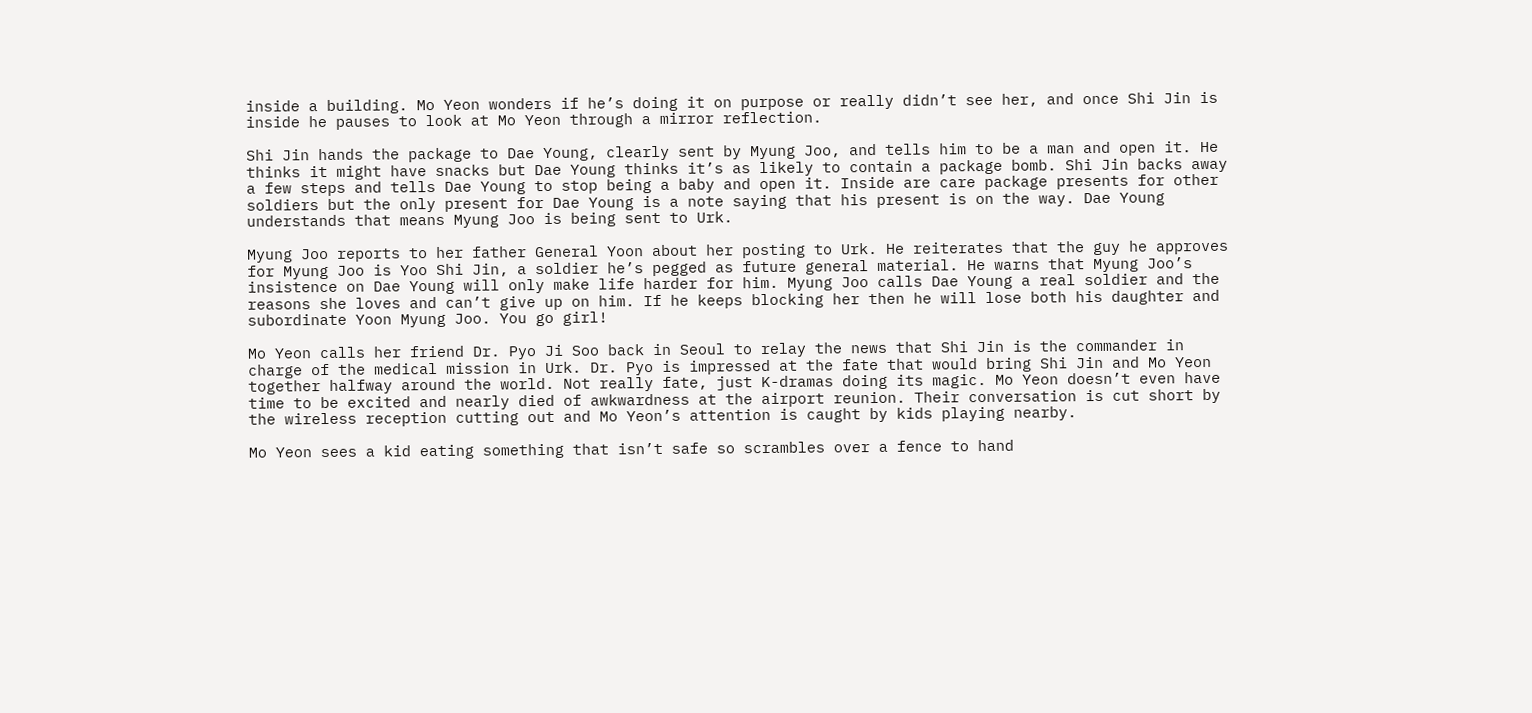inside a building. Mo Yeon wonders if he’s doing it on purpose or really didn’t see her, and once Shi Jin is inside he pauses to look at Mo Yeon through a mirror reflection.

Shi Jin hands the package to Dae Young, clearly sent by Myung Joo, and tells him to be a man and open it. He thinks it might have snacks but Dae Young thinks it’s as likely to contain a package bomb. Shi Jin backs away a few steps and tells Dae Young to stop being a baby and open it. Inside are care package presents for other soldiers but the only present for Dae Young is a note saying that his present is on the way. Dae Young understands that means Myung Joo is being sent to Urk.

Myung Joo reports to her father General Yoon about her posting to Urk. He reiterates that the guy he approves for Myung Joo is Yoo Shi Jin, a soldier he’s pegged as future general material. He warns that Myung Joo’s insistence on Dae Young will only make life harder for him. Myung Joo calls Dae Young a real soldier and the reasons she loves and can’t give up on him. If he keeps blocking her then he will lose both his daughter and subordinate Yoon Myung Joo. You go girl!

Mo Yeon calls her friend Dr. Pyo Ji Soo back in Seoul to relay the news that Shi Jin is the commander in charge of the medical mission in Urk. Dr. Pyo is impressed at the fate that would bring Shi Jin and Mo Yeon together halfway around the world. Not really fate, just K-dramas doing its magic. Mo Yeon doesn’t even have time to be excited and nearly died of awkwardness at the airport reunion. Their conversation is cut short by the wireless reception cutting out and Mo Yeon’s attention is caught by kids playing nearby.

Mo Yeon sees a kid eating something that isn’t safe so scrambles over a fence to hand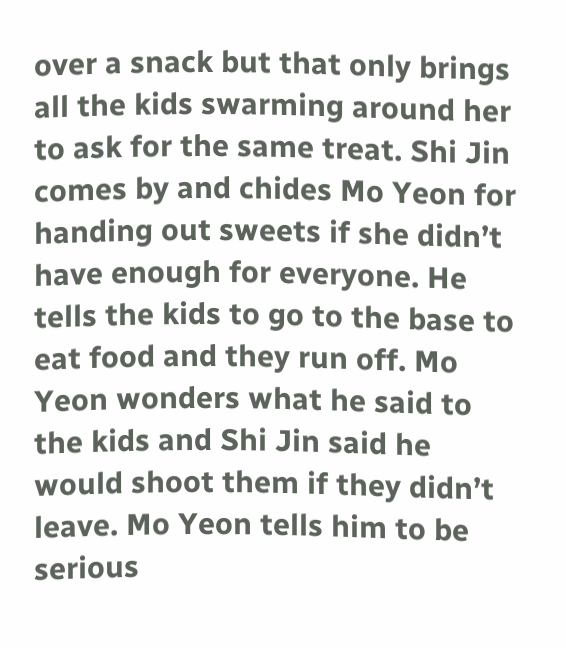over a snack but that only brings all the kids swarming around her to ask for the same treat. Shi Jin comes by and chides Mo Yeon for handing out sweets if she didn’t have enough for everyone. He tells the kids to go to the base to eat food and they run off. Mo Yeon wonders what he said to the kids and Shi Jin said he would shoot them if they didn’t leave. Mo Yeon tells him to be serious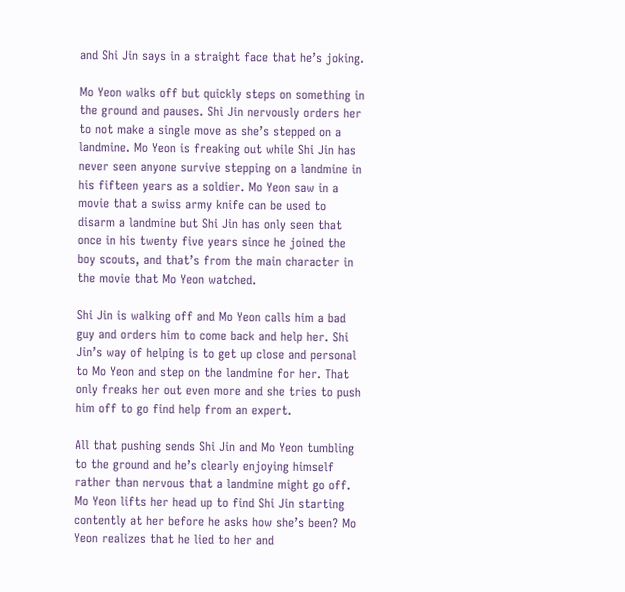and Shi Jin says in a straight face that he’s joking.

Mo Yeon walks off but quickly steps on something in the ground and pauses. Shi Jin nervously orders her to not make a single move as she’s stepped on a landmine. Mo Yeon is freaking out while Shi Jin has never seen anyone survive stepping on a landmine in his fifteen years as a soldier. Mo Yeon saw in a movie that a swiss army knife can be used to disarm a landmine but Shi Jin has only seen that once in his twenty five years since he joined the boy scouts, and that’s from the main character in the movie that Mo Yeon watched.

Shi Jin is walking off and Mo Yeon calls him a bad guy and orders him to come back and help her. Shi Jin’s way of helping is to get up close and personal to Mo Yeon and step on the landmine for her. That only freaks her out even more and she tries to push him off to go find help from an expert.

All that pushing sends Shi Jin and Mo Yeon tumbling to the ground and he’s clearly enjoying himself rather than nervous that a landmine might go off. Mo Yeon lifts her head up to find Shi Jin starting contently at her before he asks how she’s been? Mo Yeon realizes that he lied to her and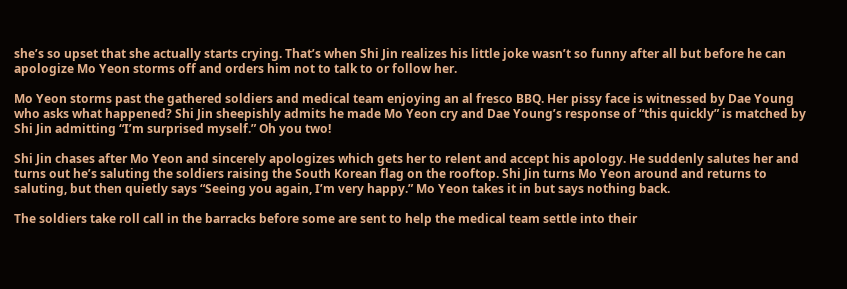she’s so upset that she actually starts crying. That’s when Shi Jin realizes his little joke wasn’t so funny after all but before he can apologize Mo Yeon storms off and orders him not to talk to or follow her.

Mo Yeon storms past the gathered soldiers and medical team enjoying an al fresco BBQ. Her pissy face is witnessed by Dae Young who asks what happened? Shi Jin sheepishly admits he made Mo Yeon cry and Dae Young’s response of “this quickly” is matched by Shi Jin admitting “I’m surprised myself.” Oh you two!

Shi Jin chases after Mo Yeon and sincerely apologizes which gets her to relent and accept his apology. He suddenly salutes her and turns out he’s saluting the soldiers raising the South Korean flag on the rooftop. Shi Jin turns Mo Yeon around and returns to saluting, but then quietly says “Seeing you again, I’m very happy.” Mo Yeon takes it in but says nothing back.

The soldiers take roll call in the barracks before some are sent to help the medical team settle into their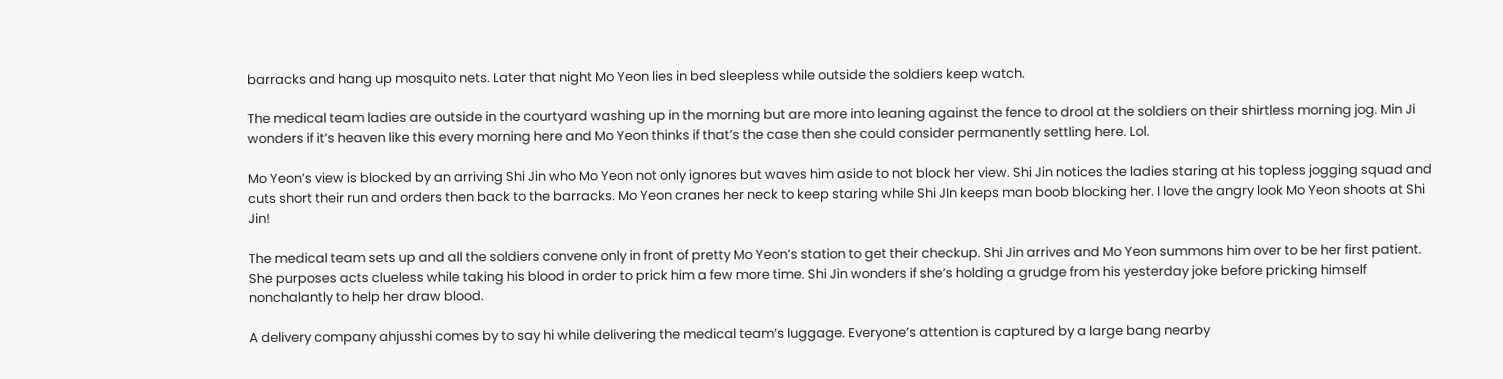barracks and hang up mosquito nets. Later that night Mo Yeon lies in bed sleepless while outside the soldiers keep watch.

The medical team ladies are outside in the courtyard washing up in the morning but are more into leaning against the fence to drool at the soldiers on their shirtless morning jog. Min Ji wonders if it’s heaven like this every morning here and Mo Yeon thinks if that’s the case then she could consider permanently settling here. Lol.

Mo Yeon’s view is blocked by an arriving Shi Jin who Mo Yeon not only ignores but waves him aside to not block her view. Shi Jin notices the ladies staring at his topless jogging squad and cuts short their run and orders then back to the barracks. Mo Yeon cranes her neck to keep staring while Shi JIn keeps man boob blocking her. I love the angry look Mo Yeon shoots at Shi Jin!

The medical team sets up and all the soldiers convene only in front of pretty Mo Yeon’s station to get their checkup. Shi Jin arrives and Mo Yeon summons him over to be her first patient. She purposes acts clueless while taking his blood in order to prick him a few more time. Shi Jin wonders if she’s holding a grudge from his yesterday joke before pricking himself nonchalantly to help her draw blood.

A delivery company ahjusshi comes by to say hi while delivering the medical team’s luggage. Everyone’s attention is captured by a large bang nearby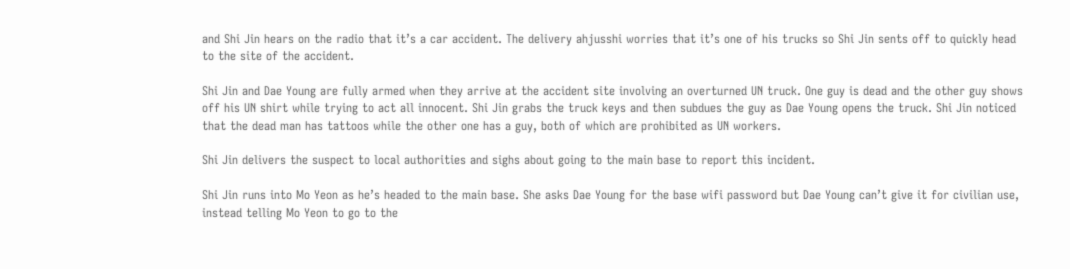and Shi Jin hears on the radio that it’s a car accident. The delivery ahjusshi worries that it’s one of his trucks so Shi Jin sents off to quickly head to the site of the accident.

Shi Jin and Dae Young are fully armed when they arrive at the accident site involving an overturned UN truck. One guy is dead and the other guy shows off his UN shirt while trying to act all innocent. Shi Jin grabs the truck keys and then subdues the guy as Dae Young opens the truck. Shi Jin noticed that the dead man has tattoos while the other one has a guy, both of which are prohibited as UN workers.

Shi Jin delivers the suspect to local authorities and sighs about going to the main base to report this incident.

Shi Jin runs into Mo Yeon as he’s headed to the main base. She asks Dae Young for the base wifi password but Dae Young can’t give it for civilian use, instead telling Mo Yeon to go to the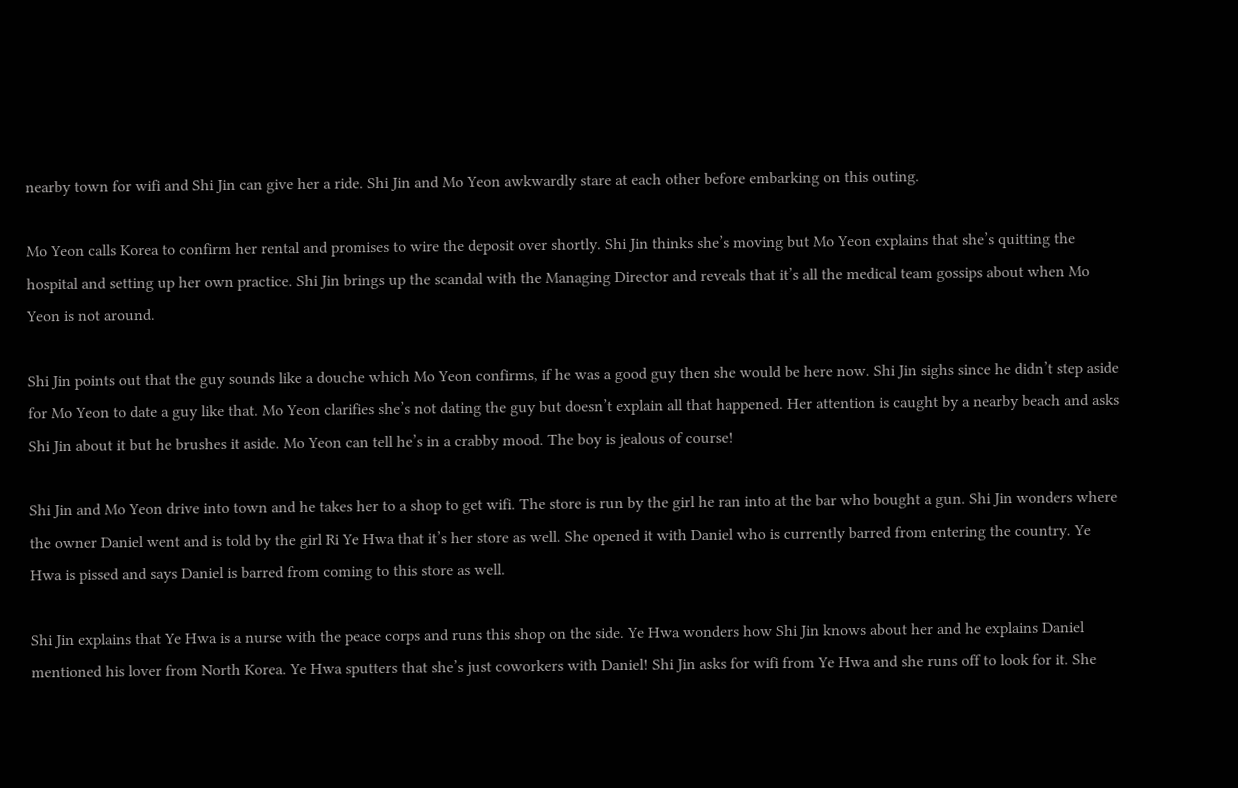nearby town for wifi and Shi Jin can give her a ride. Shi Jin and Mo Yeon awkwardly stare at each other before embarking on this outing.

Mo Yeon calls Korea to confirm her rental and promises to wire the deposit over shortly. Shi Jin thinks she’s moving but Mo Yeon explains that she’s quitting the hospital and setting up her own practice. Shi Jin brings up the scandal with the Managing Director and reveals that it’s all the medical team gossips about when Mo Yeon is not around.

Shi Jin points out that the guy sounds like a douche which Mo Yeon confirms, if he was a good guy then she would be here now. Shi Jin sighs since he didn’t step aside for Mo Yeon to date a guy like that. Mo Yeon clarifies she’s not dating the guy but doesn’t explain all that happened. Her attention is caught by a nearby beach and asks Shi Jin about it but he brushes it aside. Mo Yeon can tell he’s in a crabby mood. The boy is jealous of course!

Shi Jin and Mo Yeon drive into town and he takes her to a shop to get wifi. The store is run by the girl he ran into at the bar who bought a gun. Shi Jin wonders where the owner Daniel went and is told by the girl Ri Ye Hwa that it’s her store as well. She opened it with Daniel who is currently barred from entering the country. Ye Hwa is pissed and says Daniel is barred from coming to this store as well.

Shi Jin explains that Ye Hwa is a nurse with the peace corps and runs this shop on the side. Ye Hwa wonders how Shi Jin knows about her and he explains Daniel mentioned his lover from North Korea. Ye Hwa sputters that she’s just coworkers with Daniel! Shi Jin asks for wifi from Ye Hwa and she runs off to look for it. She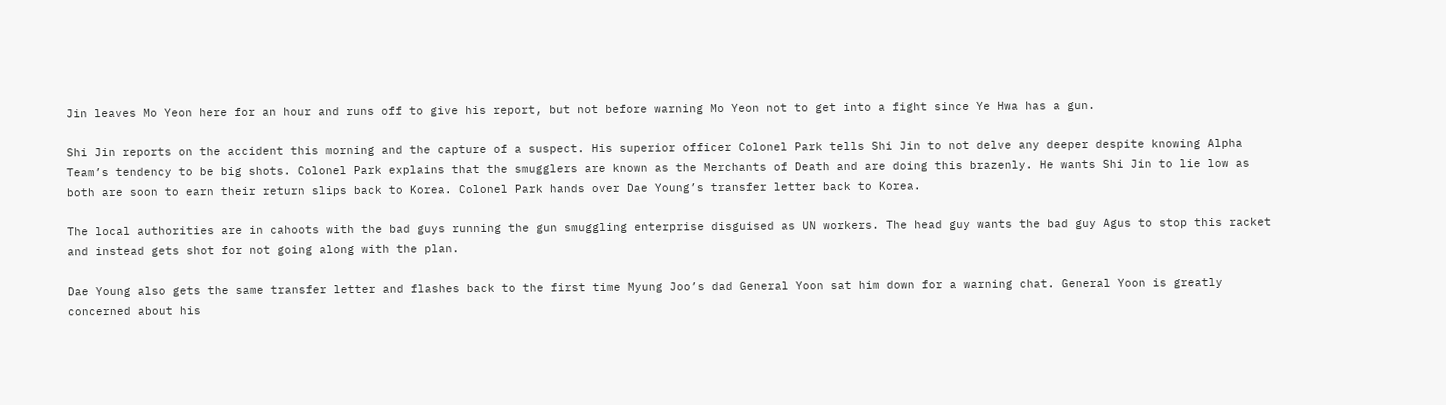Jin leaves Mo Yeon here for an hour and runs off to give his report, but not before warning Mo Yeon not to get into a fight since Ye Hwa has a gun.

Shi Jin reports on the accident this morning and the capture of a suspect. His superior officer Colonel Park tells Shi Jin to not delve any deeper despite knowing Alpha Team’s tendency to be big shots. Colonel Park explains that the smugglers are known as the Merchants of Death and are doing this brazenly. He wants Shi Jin to lie low as both are soon to earn their return slips back to Korea. Colonel Park hands over Dae Young’s transfer letter back to Korea.

The local authorities are in cahoots with the bad guys running the gun smuggling enterprise disguised as UN workers. The head guy wants the bad guy Agus to stop this racket and instead gets shot for not going along with the plan.

Dae Young also gets the same transfer letter and flashes back to the first time Myung Joo’s dad General Yoon sat him down for a warning chat. General Yoon is greatly concerned about his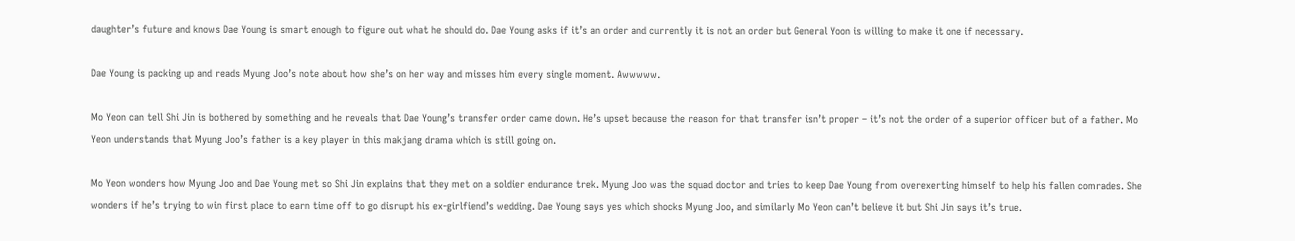daughter’s future and knows Dae Young is smart enough to figure out what he should do. Dae Young asks if it’s an order and currently it is not an order but General Yoon is willing to make it one if necessary.

Dae Young is packing up and reads Myung Joo’s note about how she’s on her way and misses him every single moment. Awwwww.

Mo Yeon can tell Shi Jin is bothered by something and he reveals that Dae Young’s transfer order came down. He’s upset because the reason for that transfer isn’t proper – it’s not the order of a superior officer but of a father. Mo Yeon understands that Myung Joo’s father is a key player in this makjang drama which is still going on.

Mo Yeon wonders how Myung Joo and Dae Young met so Shi Jin explains that they met on a soldier endurance trek. Myung Joo was the squad doctor and tries to keep Dae Young from overexerting himself to help his fallen comrades. She wonders if he’s trying to win first place to earn time off to go disrupt his ex-girlfiend’s wedding. Dae Young says yes which shocks Myung Joo, and similarly Mo Yeon can’t believe it but Shi Jin says it’s true.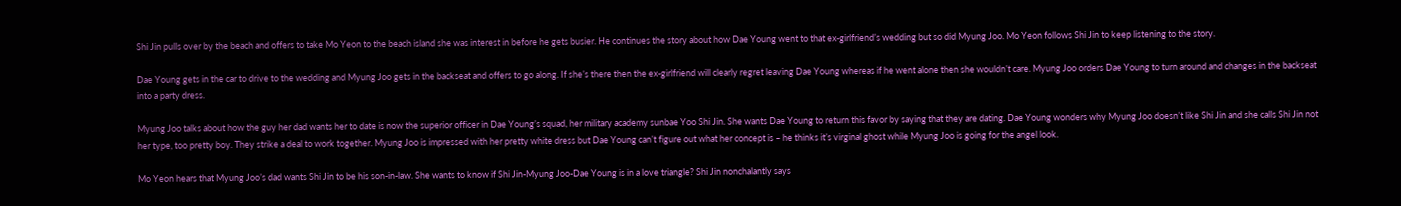Shi Jin pulls over by the beach and offers to take Mo Yeon to the beach island she was interest in before he gets busier. He continues the story about how Dae Young went to that ex-girlfriend’s wedding but so did Myung Joo. Mo Yeon follows Shi Jin to keep listening to the story.

Dae Young gets in the car to drive to the wedding and Myung Joo gets in the backseat and offers to go along. If she’s there then the ex-girlfriend will clearly regret leaving Dae Young whereas if he went alone then she wouldn’t care. Myung Joo orders Dae Young to turn around and changes in the backseat into a party dress.

Myung Joo talks about how the guy her dad wants her to date is now the superior officer in Dae Young’s squad, her military academy sunbae Yoo Shi Jin. She wants Dae Young to return this favor by saying that they are dating. Dae Young wonders why Myung Joo doesn’t like Shi Jin and she calls Shi Jin not her type, too pretty boy. They strike a deal to work together. Myung Joo is impressed with her pretty white dress but Dae Young can’t figure out what her concept is – he thinks it’s virginal ghost while Myung Joo is going for the angel look.

Mo Yeon hears that Myung Joo’s dad wants Shi Jin to be his son-in-law. She wants to know if Shi Jin-Myung Joo-Dae Young is in a love triangle? Shi Jin nonchalantly says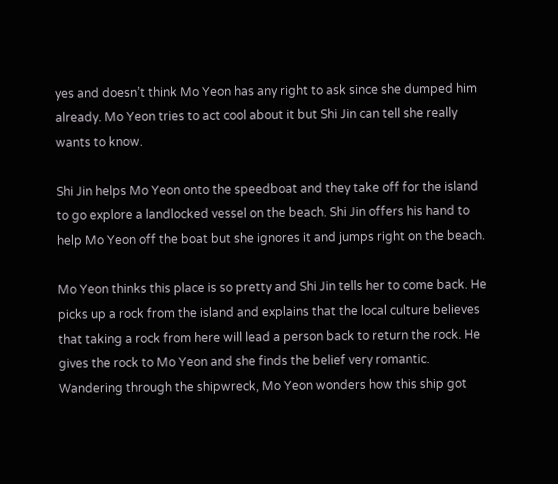yes and doesn’t think Mo Yeon has any right to ask since she dumped him already. Mo Yeon tries to act cool about it but Shi Jin can tell she really wants to know.

Shi Jin helps Mo Yeon onto the speedboat and they take off for the island to go explore a landlocked vessel on the beach. Shi Jin offers his hand to help Mo Yeon off the boat but she ignores it and jumps right on the beach.

Mo Yeon thinks this place is so pretty and Shi Jin tells her to come back. He picks up a rock from the island and explains that the local culture believes that taking a rock from here will lead a person back to return the rock. He gives the rock to Mo Yeon and she finds the belief very romantic. Wandering through the shipwreck, Mo Yeon wonders how this ship got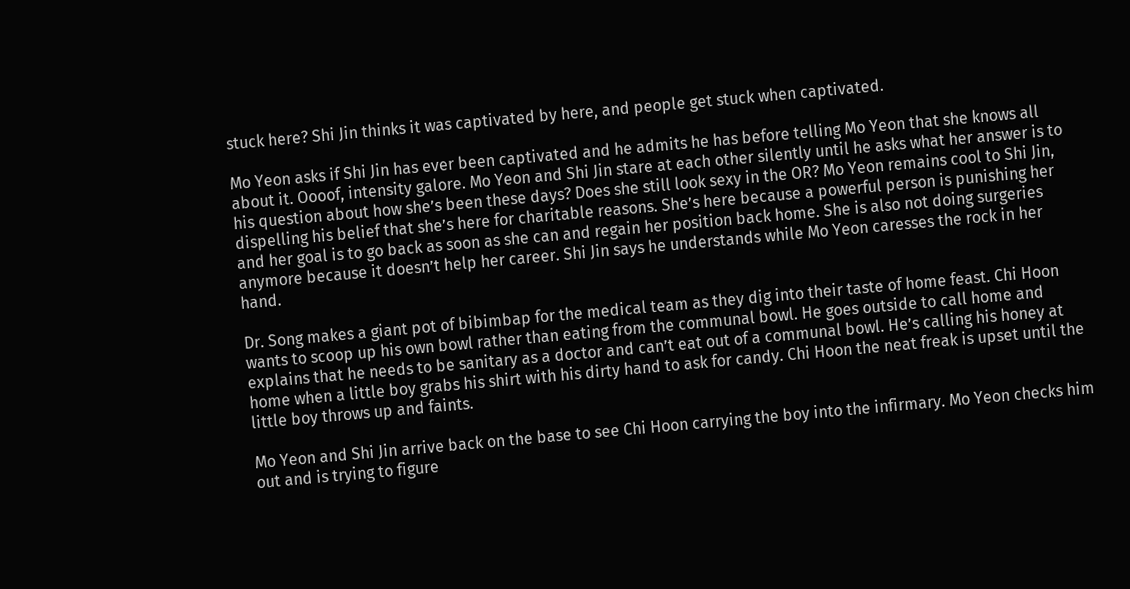stuck here? Shi Jin thinks it was captivated by here, and people get stuck when captivated.

Mo Yeon asks if Shi Jin has ever been captivated and he admits he has before telling Mo Yeon that she knows all about it. Oooof, intensity galore. Mo Yeon and Shi Jin stare at each other silently until he asks what her answer is to his question about how she’s been these days? Does she still look sexy in the OR? Mo Yeon remains cool to Shi Jin, dispelling his belief that she’s here for charitable reasons. She’s here because a powerful person is punishing her and her goal is to go back as soon as she can and regain her position back home. She is also not doing surgeries anymore because it doesn’t help her career. Shi Jin says he understands while Mo Yeon caresses the rock in her hand.

Dr. Song makes a giant pot of bibimbap for the medical team as they dig into their taste of home feast. Chi Hoon wants to scoop up his own bowl rather than eating from the communal bowl. He goes outside to call home and explains that he needs to be sanitary as a doctor and can’t eat out of a communal bowl. He’s calling his honey at home when a little boy grabs his shirt with his dirty hand to ask for candy. Chi Hoon the neat freak is upset until the little boy throws up and faints.

Mo Yeon and Shi Jin arrive back on the base to see Chi Hoon carrying the boy into the infirmary. Mo Yeon checks him out and is trying to figure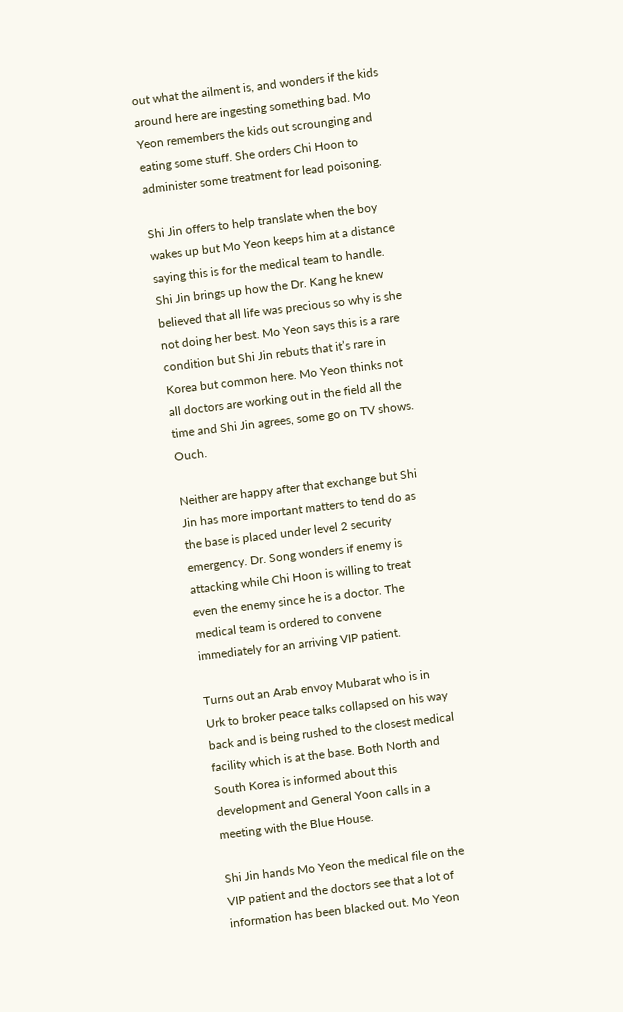out what the ailment is, and wonders if the kids around here are ingesting something bad. Mo Yeon remembers the kids out scrounging and eating some stuff. She orders Chi Hoon to administer some treatment for lead poisoning.

Shi Jin offers to help translate when the boy wakes up but Mo Yeon keeps him at a distance saying this is for the medical team to handle. Shi Jin brings up how the Dr. Kang he knew believed that all life was precious so why is she not doing her best. Mo Yeon says this is a rare condition but Shi Jin rebuts that it’s rare in Korea but common here. Mo Yeon thinks not all doctors are working out in the field all the time and Shi Jin agrees, some go on TV shows. Ouch.

Neither are happy after that exchange but Shi Jin has more important matters to tend do as the base is placed under level 2 security emergency. Dr. Song wonders if enemy is attacking while Chi Hoon is willing to treat even the enemy since he is a doctor. The medical team is ordered to convene immediately for an arriving VIP patient.

Turns out an Arab envoy Mubarat who is in Urk to broker peace talks collapsed on his way back and is being rushed to the closest medical facility which is at the base. Both North and South Korea is informed about this development and General Yoon calls in a meeting with the Blue House.

Shi Jin hands Mo Yeon the medical file on the VIP patient and the doctors see that a lot of information has been blacked out. Mo Yeon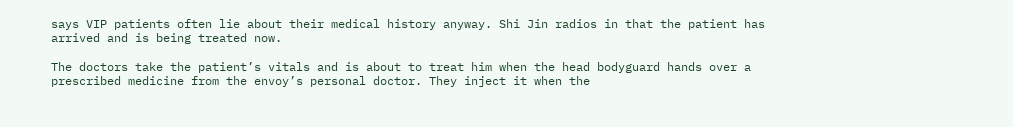says VIP patients often lie about their medical history anyway. Shi Jin radios in that the patient has arrived and is being treated now.

The doctors take the patient’s vitals and is about to treat him when the head bodyguard hands over a prescribed medicine from the envoy’s personal doctor. They inject it when the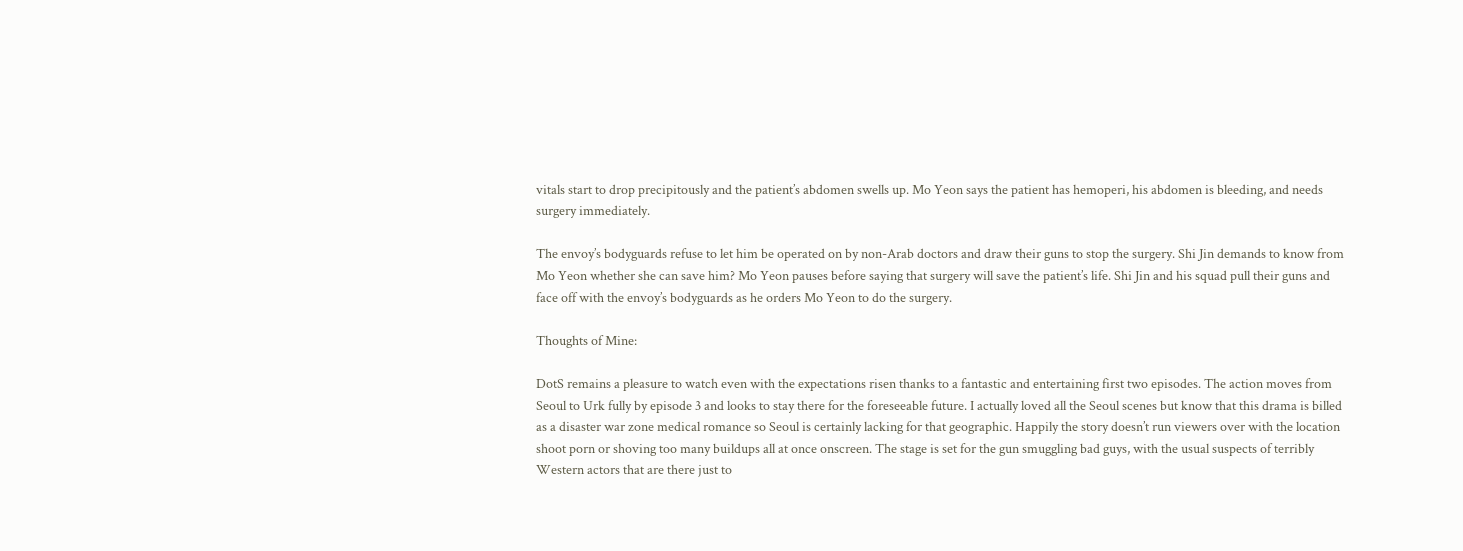vitals start to drop precipitously and the patient’s abdomen swells up. Mo Yeon says the patient has hemoperi, his abdomen is bleeding, and needs surgery immediately.

The envoy’s bodyguards refuse to let him be operated on by non-Arab doctors and draw their guns to stop the surgery. Shi Jin demands to know from Mo Yeon whether she can save him? Mo Yeon pauses before saying that surgery will save the patient’s life. Shi Jin and his squad pull their guns and face off with the envoy’s bodyguards as he orders Mo Yeon to do the surgery.

Thoughts of Mine:

DotS remains a pleasure to watch even with the expectations risen thanks to a fantastic and entertaining first two episodes. The action moves from Seoul to Urk fully by episode 3 and looks to stay there for the foreseeable future. I actually loved all the Seoul scenes but know that this drama is billed as a disaster war zone medical romance so Seoul is certainly lacking for that geographic. Happily the story doesn’t run viewers over with the location shoot porn or shoving too many buildups all at once onscreen. The stage is set for the gun smuggling bad guys, with the usual suspects of terribly Western actors that are there just to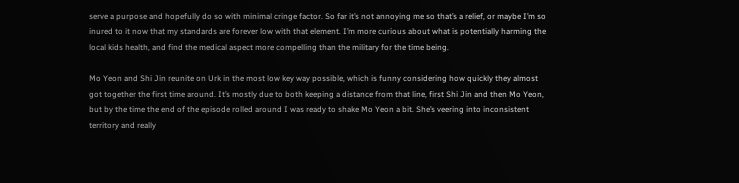serve a purpose and hopefully do so with minimal cringe factor. So far it’s not annoying me so that’s a relief, or maybe I’m so inured to it now that my standards are forever low with that element. I’m more curious about what is potentially harming the local kids health, and find the medical aspect more compelling than the military for the time being.

Mo Yeon and Shi Jin reunite on Urk in the most low key way possible, which is funny considering how quickly they almost got together the first time around. It’s mostly due to both keeping a distance from that line, first Shi Jin and then Mo Yeon, but by the time the end of the episode rolled around I was ready to shake Mo Yeon a bit. She’s veering into inconsistent territory and really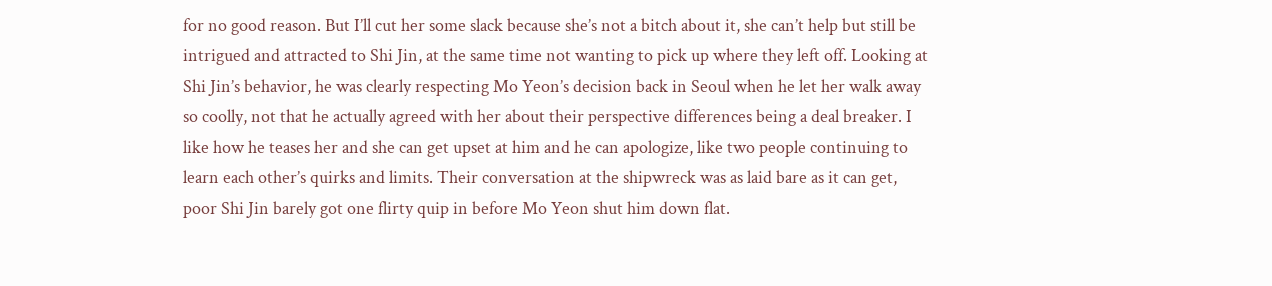for no good reason. But I’ll cut her some slack because she’s not a bitch about it, she can’t help but still be intrigued and attracted to Shi Jin, at the same time not wanting to pick up where they left off. Looking at Shi Jin’s behavior, he was clearly respecting Mo Yeon’s decision back in Seoul when he let her walk away so coolly, not that he actually agreed with her about their perspective differences being a deal breaker. I like how he teases her and she can get upset at him and he can apologize, like two people continuing to learn each other’s quirks and limits. Their conversation at the shipwreck was as laid bare as it can get, poor Shi Jin barely got one flirty quip in before Mo Yeon shut him down flat.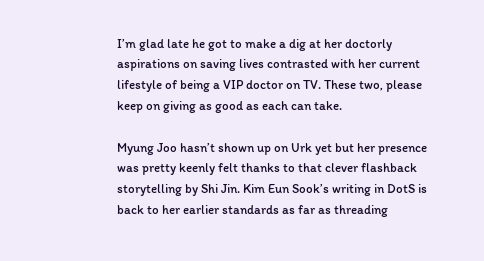I’m glad late he got to make a dig at her doctorly aspirations on saving lives contrasted with her current lifestyle of being a VIP doctor on TV. These two, please keep on giving as good as each can take.

Myung Joo hasn’t shown up on Urk yet but her presence was pretty keenly felt thanks to that clever flashback storytelling by Shi Jin. Kim Eun Sook’s writing in DotS is back to her earlier standards as far as threading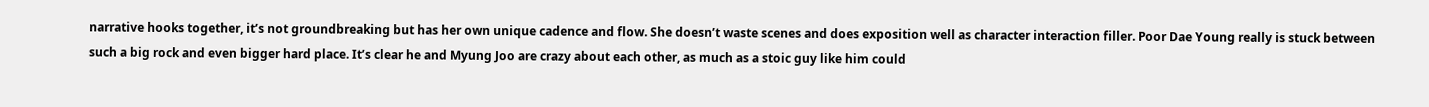narrative hooks together, it’s not groundbreaking but has her own unique cadence and flow. She doesn’t waste scenes and does exposition well as character interaction filler. Poor Dae Young really is stuck between such a big rock and even bigger hard place. It’s clear he and Myung Joo are crazy about each other, as much as a stoic guy like him could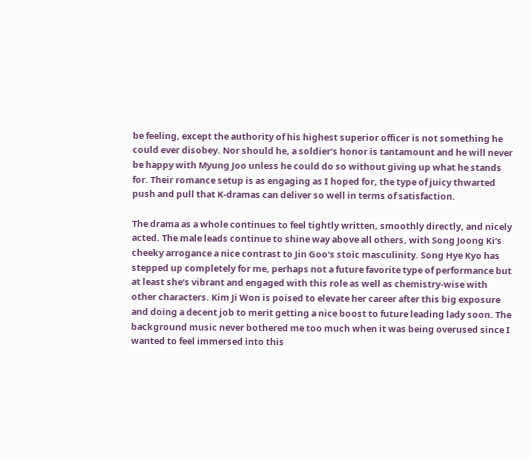be feeling, except the authority of his highest superior officer is not something he could ever disobey. Nor should he, a soldier’s honor is tantamount and he will never be happy with Myung Joo unless he could do so without giving up what he stands for. Their romance setup is as engaging as I hoped for, the type of juicy thwarted push and pull that K-dramas can deliver so well in terms of satisfaction.

The drama as a whole continues to feel tightly written, smoothly directly, and nicely acted. The male leads continue to shine way above all others, with Song Joong Ki‘s cheeky arrogance a nice contrast to Jin Goo‘s stoic masculinity. Song Hye Kyo has stepped up completely for me, perhaps not a future favorite type of performance but at least she’s vibrant and engaged with this role as well as chemistry-wise with other characters. Kim Ji Won is poised to elevate her career after this big exposure and doing a decent job to merit getting a nice boost to future leading lady soon. The background music never bothered me too much when it was being overused since I wanted to feel immersed into this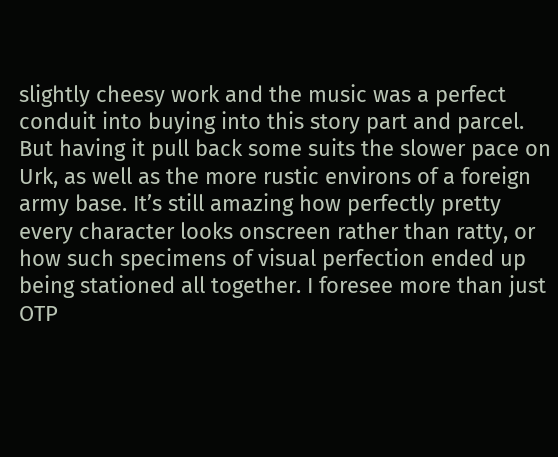slightly cheesy work and the music was a perfect conduit into buying into this story part and parcel. But having it pull back some suits the slower pace on Urk, as well as the more rustic environs of a foreign army base. It’s still amazing how perfectly pretty every character looks onscreen rather than ratty, or how such specimens of visual perfection ended up being stationed all together. I foresee more than just OTP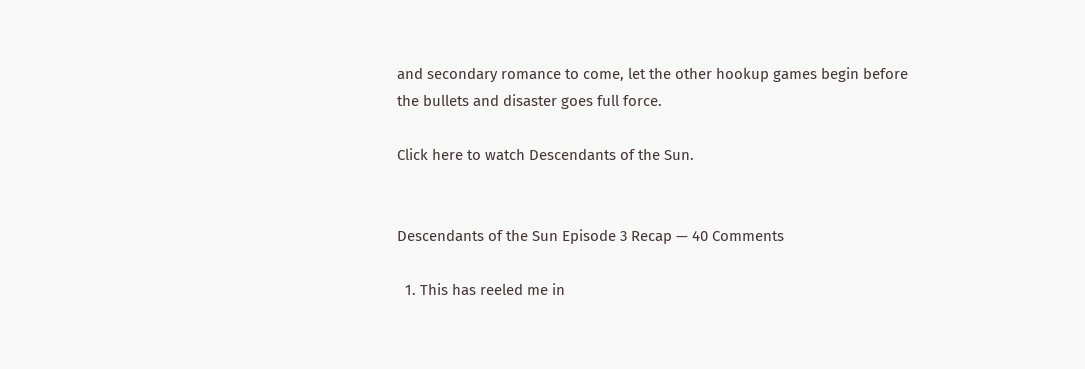and secondary romance to come, let the other hookup games begin before the bullets and disaster goes full force.

Click here to watch Descendants of the Sun.


Descendants of the Sun Episode 3 Recap — 40 Comments

  1. This has reeled me in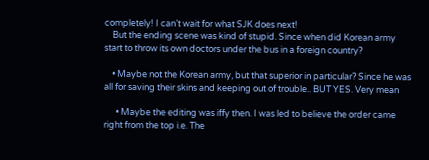completely! I can’t wait for what SJK does next!
    But the ending scene was kind of stupid. Since when did Korean army start to throw its own doctors under the bus in a foreign country?

    • Maybe not the Korean army, but that superior in particular? Since he was all for saving their skins and keeping out of trouble.. BUT YES. Very mean

      • Maybe the editing was iffy then. I was led to believe the order came right from the top i.e. The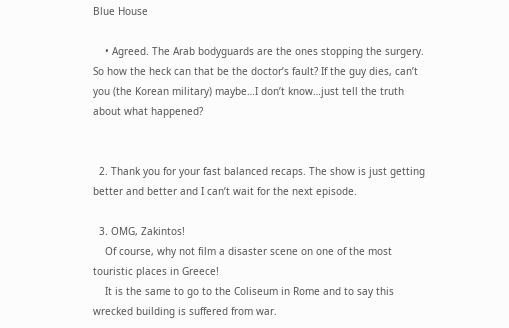Blue House

    • Agreed. The Arab bodyguards are the ones stopping the surgery. So how the heck can that be the doctor’s fault? If the guy dies, can’t you (the Korean military) maybe…I don’t know…just tell the truth about what happened?


  2. Thank you for your fast balanced recaps. The show is just getting better and better and I can’t wait for the next episode.

  3. OMG, Zakintos!
    Of course, why not film a disaster scene on one of the most touristic places in Greece!
    It is the same to go to the Coliseum in Rome and to say this wrecked building is suffered from war.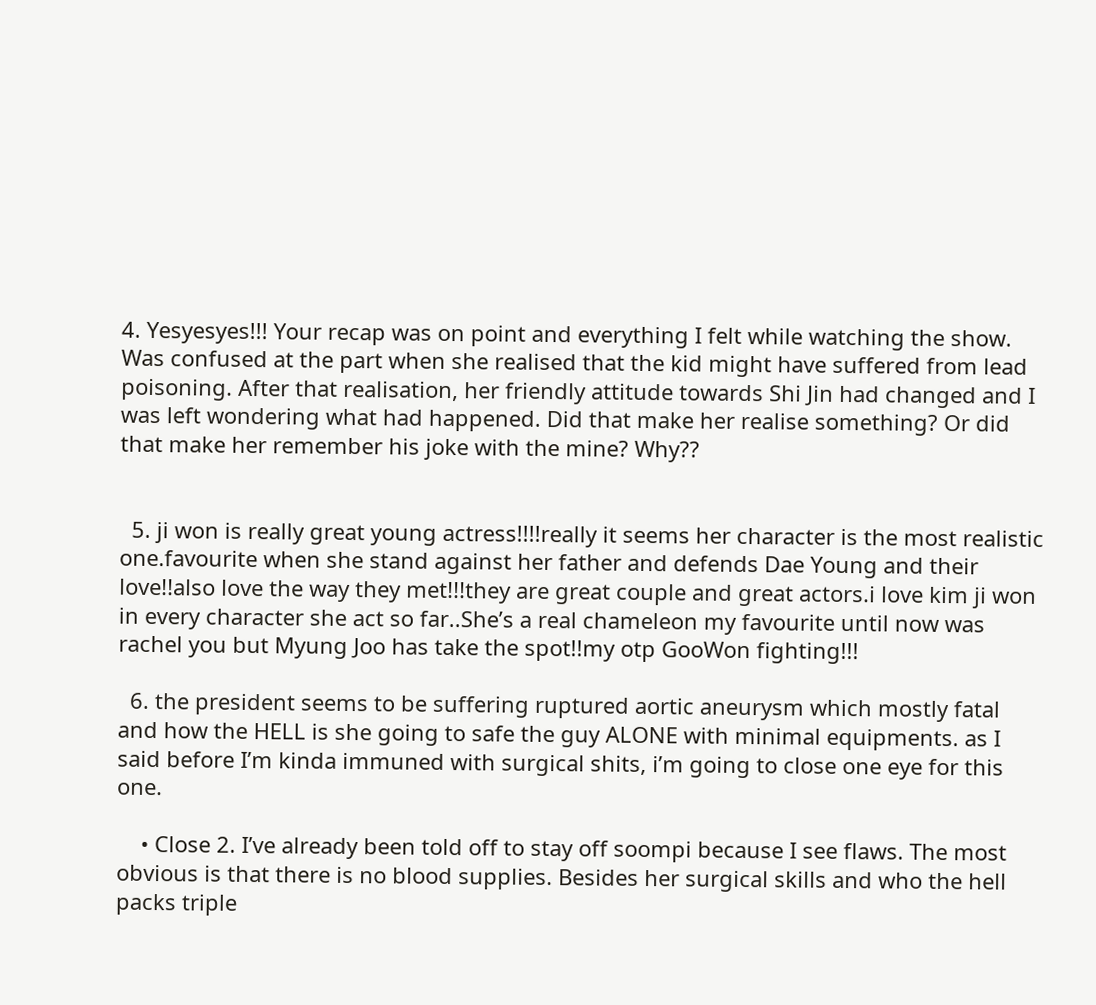4. Yesyesyes!!! Your recap was on point and everything I felt while watching the show. Was confused at the part when she realised that the kid might have suffered from lead poisoning. After that realisation, her friendly attitude towards Shi Jin had changed and I was left wondering what had happened. Did that make her realise something? Or did that make her remember his joke with the mine? Why??


  5. ji won is really great young actress!!!!really it seems her character is the most realistic one.favourite when she stand against her father and defends Dae Young and their love!!also love the way they met!!!they are great couple and great actors.i love kim ji won in every character she act so far..She’s a real chameleon my favourite until now was rachel you but Myung Joo has take the spot!!my otp GooWon fighting!!!

  6. the president seems to be suffering ruptured aortic aneurysm which mostly fatal and how the HELL is she going to safe the guy ALONE with minimal equipments. as I said before I’m kinda immuned with surgical shits, i’m going to close one eye for this one.

    • Close 2. I’ve already been told off to stay off soompi because I see flaws. The most obvious is that there is no blood supplies. Besides her surgical skills and who the hell packs triple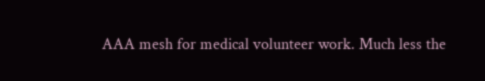AAA mesh for medical volunteer work. Much less the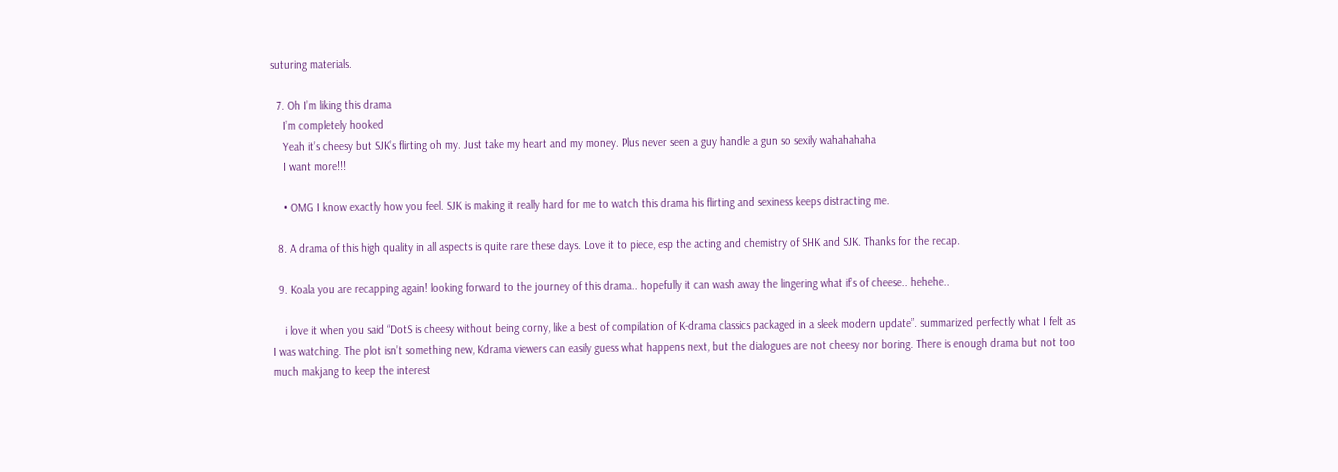suturing materials.

  7. Oh I’m liking this drama
    I’m completely hooked
    Yeah it’s cheesy but SJK’s flirting oh my. Just take my heart and my money. Plus never seen a guy handle a gun so sexily wahahahaha
    I want more!!!

    • OMG I know exactly how you feel. SJK is making it really hard for me to watch this drama his flirting and sexiness keeps distracting me.

  8. A drama of this high quality in all aspects is quite rare these days. Love it to piece, esp the acting and chemistry of SHK and SJK. Thanks for the recap.

  9. Koala you are recapping again! looking forward to the journey of this drama.. hopefully it can wash away the lingering what if’s of cheese.. hehehe..

    i love it when you said “DotS is cheesy without being corny, like a best of compilation of K-drama classics packaged in a sleek modern update”. summarized perfectly what I felt as I was watching. The plot isn’t something new, Kdrama viewers can easily guess what happens next, but the dialogues are not cheesy nor boring. There is enough drama but not too much makjang to keep the interest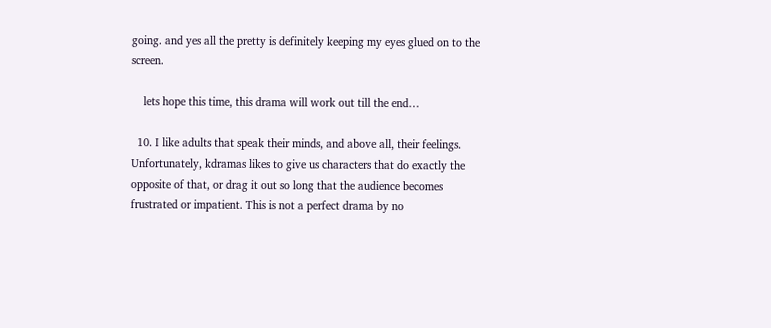going. and yes all the pretty is definitely keeping my eyes glued on to the screen.

    lets hope this time, this drama will work out till the end…

  10. I like adults that speak their minds, and above all, their feelings. Unfortunately, kdramas likes to give us characters that do exactly the opposite of that, or drag it out so long that the audience becomes frustrated or impatient. This is not a perfect drama by no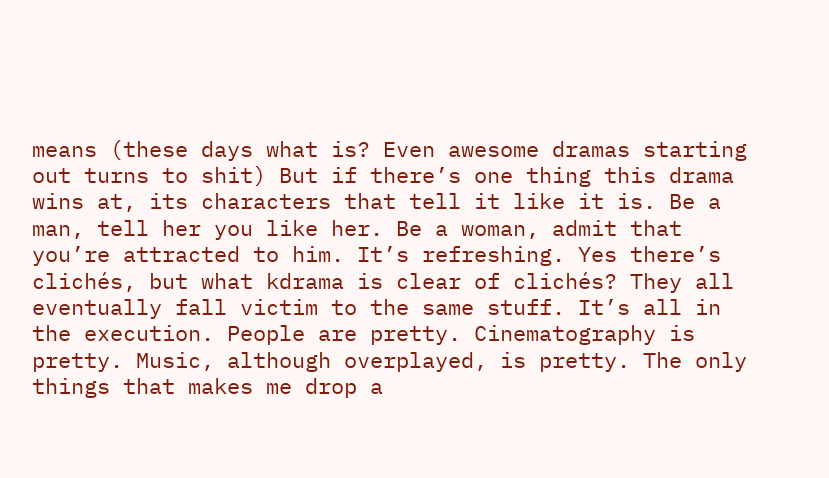means (these days what is? Even awesome dramas starting out turns to shit) But if there’s one thing this drama wins at, its characters that tell it like it is. Be a man, tell her you like her. Be a woman, admit that you’re attracted to him. It’s refreshing. Yes there’s clichés, but what kdrama is clear of clichés? They all eventually fall victim to the same stuff. It’s all in the execution. People are pretty. Cinematography is pretty. Music, although overplayed, is pretty. The only things that makes me drop a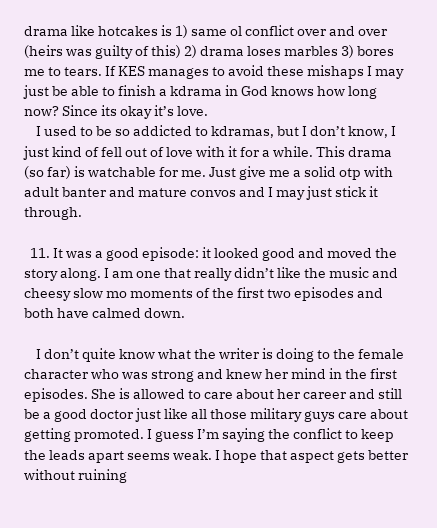drama like hotcakes is 1) same ol conflict over and over (heirs was guilty of this) 2) drama loses marbles 3) bores me to tears. If KES manages to avoid these mishaps I may just be able to finish a kdrama in God knows how long now? Since its okay it’s love.
    I used to be so addicted to kdramas, but I don’t know, I just kind of fell out of love with it for a while. This drama (so far) is watchable for me. Just give me a solid otp with adult banter and mature convos and I may just stick it through.

  11. It was a good episode: it looked good and moved the story along. I am one that really didn’t like the music and cheesy slow mo moments of the first two episodes and both have calmed down.

    I don’t quite know what the writer is doing to the female character who was strong and knew her mind in the first episodes. She is allowed to care about her career and still be a good doctor just like all those military guys care about getting promoted. I guess I’m saying the conflict to keep the leads apart seems weak. I hope that aspect gets better without ruining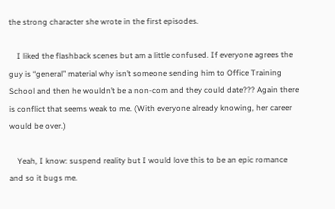the strong character she wrote in the first episodes.

    I liked the flashback scenes but am a little confused. If everyone agrees the guy is “general” material why isn’t someone sending him to Office Training School and then he wouldn’t be a non-com and they could date??? Again there is conflict that seems weak to me. (With everyone already knowing, her career would be over.)

    Yeah, I know: suspend reality but I would love this to be an epic romance and so it bugs me.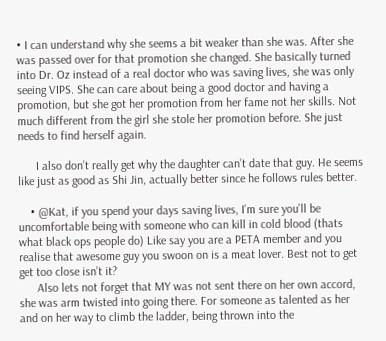• I can understand why she seems a bit weaker than she was. After she was passed over for that promotion she changed. She basically turned into Dr. Oz instead of a real doctor who was saving lives, she was only seeing VIPS. She can care about being a good doctor and having a promotion, but she got her promotion from her fame not her skills. Not much different from the girl she stole her promotion before. She just needs to find herself again.

      I also don’t really get why the daughter can’t date that guy. He seems like just as good as Shi Jin, actually better since he follows rules better.

    • @Kat, if you spend your days saving lives, I’m sure you’ll be uncomfortable being with someone who can kill in cold blood (thats what black ops people do) Like say you are a PETA member and you realise that awesome guy you swoon on is a meat lover. Best not to get get too close isn’t it?
      Also lets not forget that MY was not sent there on her own accord, she was arm twisted into going there. For someone as talented as her and on her way to climb the ladder, being thrown into the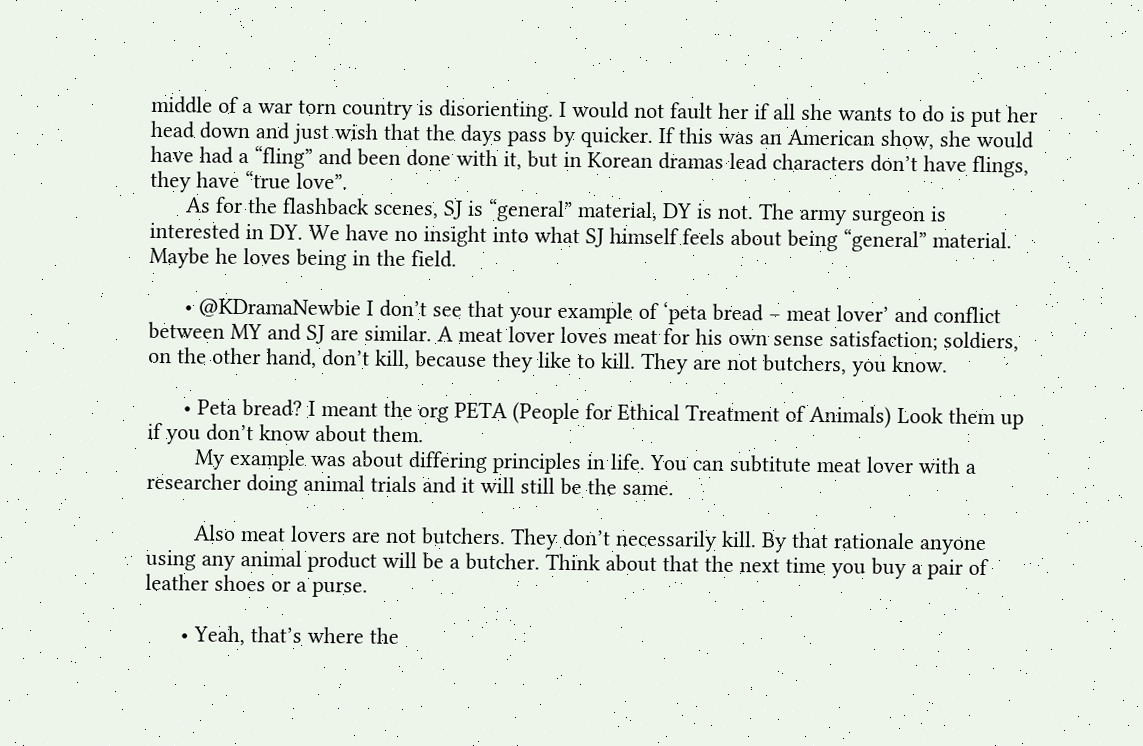middle of a war torn country is disorienting. I would not fault her if all she wants to do is put her head down and just wish that the days pass by quicker. If this was an American show, she would have had a “fling” and been done with it, but in Korean dramas lead characters don’t have flings, they have “true love”.
      As for the flashback scenes, SJ is “general” material, DY is not. The army surgeon is interested in DY. We have no insight into what SJ himself feels about being “general” material. Maybe he loves being in the field.

      • @KDramaNewbie I don’t see that your example of ‘peta bread – meat lover’ and conflict between MY and SJ are similar. A meat lover loves meat for his own sense satisfaction; soldiers, on the other hand, don’t kill, because they like to kill. They are not butchers, you know.

      • Peta bread? I meant the org PETA (People for Ethical Treatment of Animals) Look them up if you don’t know about them.
        My example was about differing principles in life. You can subtitute meat lover with a researcher doing animal trials and it will still be the same.

        Also meat lovers are not butchers. They don’t necessarily kill. By that rationale anyone using any animal product will be a butcher. Think about that the next time you buy a pair of leather shoes or a purse.

      • Yeah, that’s where the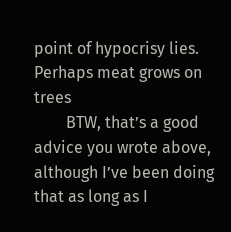point of hypocrisy lies. Perhaps meat grows on trees
        BTW, that’s a good advice you wrote above, although I’ve been doing that as long as I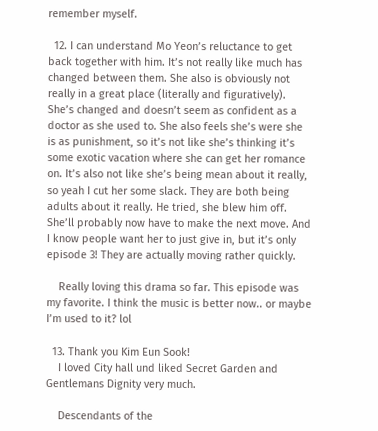remember myself.

  12. I can understand Mo Yeon’s reluctance to get back together with him. It’s not really like much has changed between them. She also is obviously not really in a great place (literally and figuratively). She’s changed and doesn’t seem as confident as a doctor as she used to. She also feels she’s were she is as punishment, so it’s not like she’s thinking it’s some exotic vacation where she can get her romance on. It’s also not like she’s being mean about it really, so yeah I cut her some slack. They are both being adults about it really. He tried, she blew him off. She’ll probably now have to make the next move. And I know people want her to just give in, but it’s only episode 3! They are actually moving rather quickly.

    Really loving this drama so far. This episode was my favorite. I think the music is better now.. or maybe I’m used to it? lol

  13. Thank you Kim Eun Sook!
    I loved City hall und liked Secret Garden and Gentlemans Dignity very much.

    Descendants of the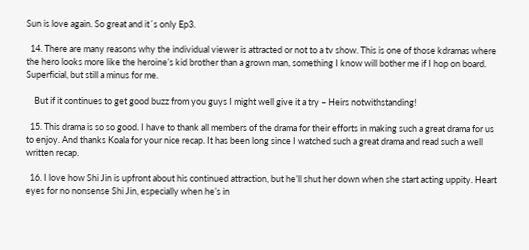Sun is love again. So great and it´s only Ep3.

  14. There are many reasons why the individual viewer is attracted or not to a tv show. This is one of those kdramas where the hero looks more like the heroine’s kid brother than a grown man, something I know will bother me if I hop on board. Superficial, but still a minus for me.

    But if it continues to get good buzz from you guys I might well give it a try – Heirs notwithstanding!

  15. This drama is so so good. I have to thank all members of the drama for their efforts in making such a great drama for us to enjoy. And thanks Koala for your nice recap. It has been long since I watched such a great drama and read such a well written recap.

  16. I love how Shi Jin is upfront about his continued attraction, but he’ll shut her down when she start acting uppity. Heart eyes for no nonsense Shi Jin, especially when he’s in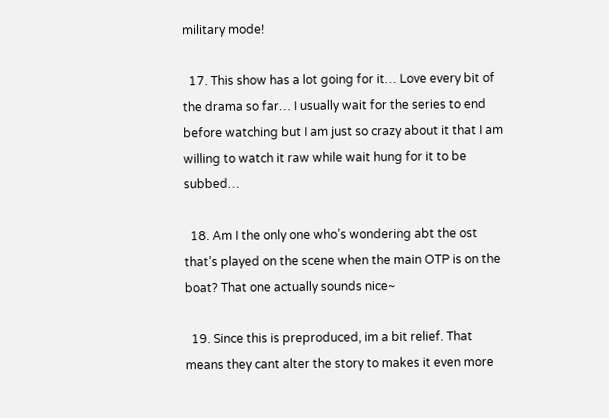military mode!

  17. This show has a lot going for it… Love every bit of the drama so far… I usually wait for the series to end before watching but I am just so crazy about it that I am willing to watch it raw while wait hung for it to be subbed…

  18. Am I the only one who’s wondering abt the ost that’s played on the scene when the main OTP is on the boat? That one actually sounds nice~

  19. Since this is preproduced, im a bit relief. That means they cant alter the story to makes it even more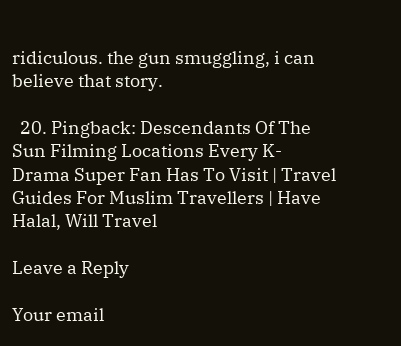ridiculous. the gun smuggling, i can believe that story.

  20. Pingback: Descendants Of The Sun Filming Locations Every K-Drama Super Fan Has To Visit | Travel Guides For Muslim Travellers | Have Halal, Will Travel

Leave a Reply

Your email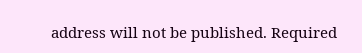address will not be published. Required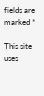fields are marked *

This site uses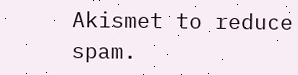Akismet to reduce spam.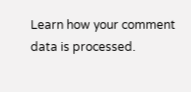Learn how your comment data is processed.